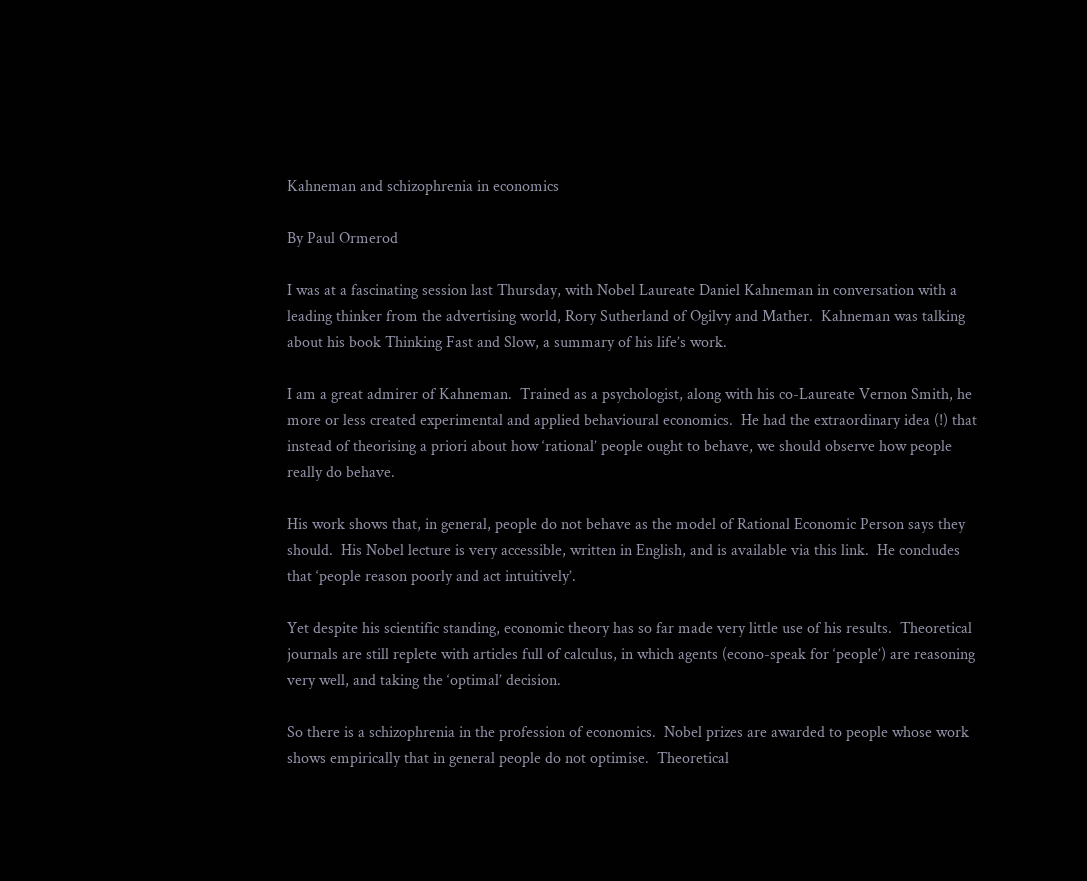Kahneman and schizophrenia in economics

By Paul Ormerod

I was at a fascinating session last Thursday, with Nobel Laureate Daniel Kahneman in conversation with a leading thinker from the advertising world, Rory Sutherland of Ogilvy and Mather.  Kahneman was talking about his book Thinking Fast and Slow, a summary of his life’s work.

I am a great admirer of Kahneman.  Trained as a psychologist, along with his co-Laureate Vernon Smith, he more or less created experimental and applied behavioural economics.  He had the extraordinary idea (!) that instead of theorising a priori about how ‘rational’ people ought to behave, we should observe how people really do behave.

His work shows that, in general, people do not behave as the model of Rational Economic Person says they should.  His Nobel lecture is very accessible, written in English, and is available via this link.  He concludes that ‘people reason poorly and act intuitively’.

Yet despite his scientific standing, economic theory has so far made very little use of his results.  Theoretical journals are still replete with articles full of calculus, in which agents (econo-speak for ‘people’) are reasoning very well, and taking the ‘optimal’ decision.

So there is a schizophrenia in the profession of economics.  Nobel prizes are awarded to people whose work shows empirically that in general people do not optimise.  Theoretical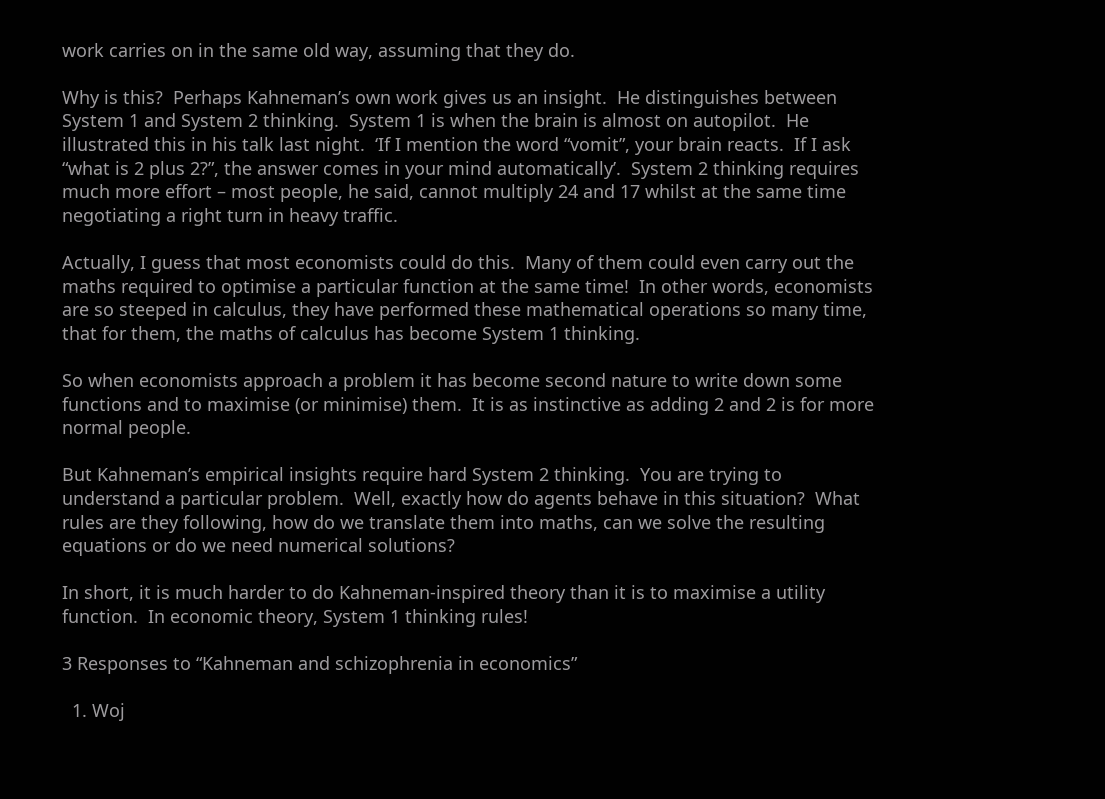work carries on in the same old way, assuming that they do.

Why is this?  Perhaps Kahneman’s own work gives us an insight.  He distinguishes between System 1 and System 2 thinking.  System 1 is when the brain is almost on autopilot.  He illustrated this in his talk last night.  ‘If I mention the word “vomit”, your brain reacts.  If I ask “what is 2 plus 2?”, the answer comes in your mind automatically’.  System 2 thinking requires much more effort – most people, he said, cannot multiply 24 and 17 whilst at the same time negotiating a right turn in heavy traffic.

Actually, I guess that most economists could do this.  Many of them could even carry out the maths required to optimise a particular function at the same time!  In other words, economists are so steeped in calculus, they have performed these mathematical operations so many time, that for them, the maths of calculus has become System 1 thinking.

So when economists approach a problem it has become second nature to write down some functions and to maximise (or minimise) them.  It is as instinctive as adding 2 and 2 is for more normal people.

But Kahneman’s empirical insights require hard System 2 thinking.  You are trying to understand a particular problem.  Well, exactly how do agents behave in this situation?  What rules are they following, how do we translate them into maths, can we solve the resulting equations or do we need numerical solutions?

In short, it is much harder to do Kahneman-inspired theory than it is to maximise a utility function.  In economic theory, System 1 thinking rules!

3 Responses to “Kahneman and schizophrenia in economics”

  1. Woj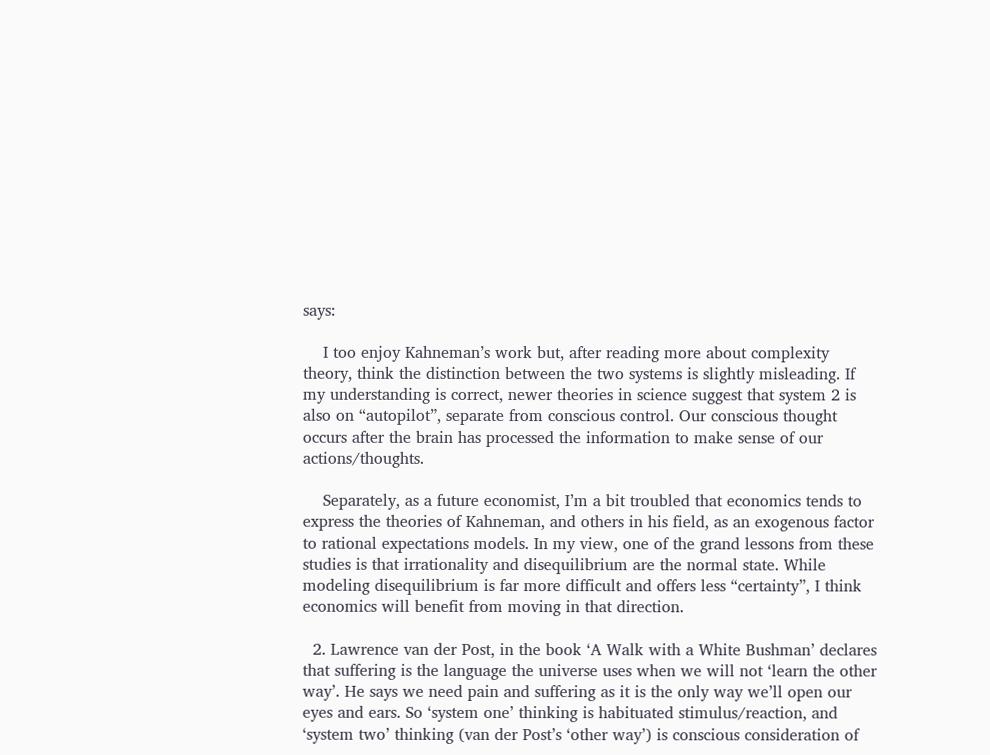says:

    I too enjoy Kahneman’s work but, after reading more about complexity theory, think the distinction between the two systems is slightly misleading. If my understanding is correct, newer theories in science suggest that system 2 is also on “autopilot”, separate from conscious control. Our conscious thought occurs after the brain has processed the information to make sense of our actions/thoughts.

    Separately, as a future economist, I’m a bit troubled that economics tends to express the theories of Kahneman, and others in his field, as an exogenous factor to rational expectations models. In my view, one of the grand lessons from these studies is that irrationality and disequilibrium are the normal state. While modeling disequilibrium is far more difficult and offers less “certainty”, I think economics will benefit from moving in that direction.

  2. Lawrence van der Post, in the book ‘A Walk with a White Bushman’ declares that suffering is the language the universe uses when we will not ‘learn the other way’. He says we need pain and suffering as it is the only way we’ll open our eyes and ears. So ‘system one’ thinking is habituated stimulus/reaction, and ‘system two’ thinking (van der Post’s ‘other way’) is conscious consideration of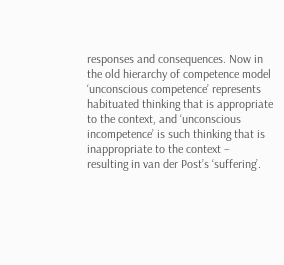responses and consequences. Now in the old hierarchy of competence model ‘unconscious competence’ represents habituated thinking that is appropriate to the context, and ‘unconscious incompetence’ is such thinking that is inappropriate to the context – resulting in van der Post’s ‘suffering’.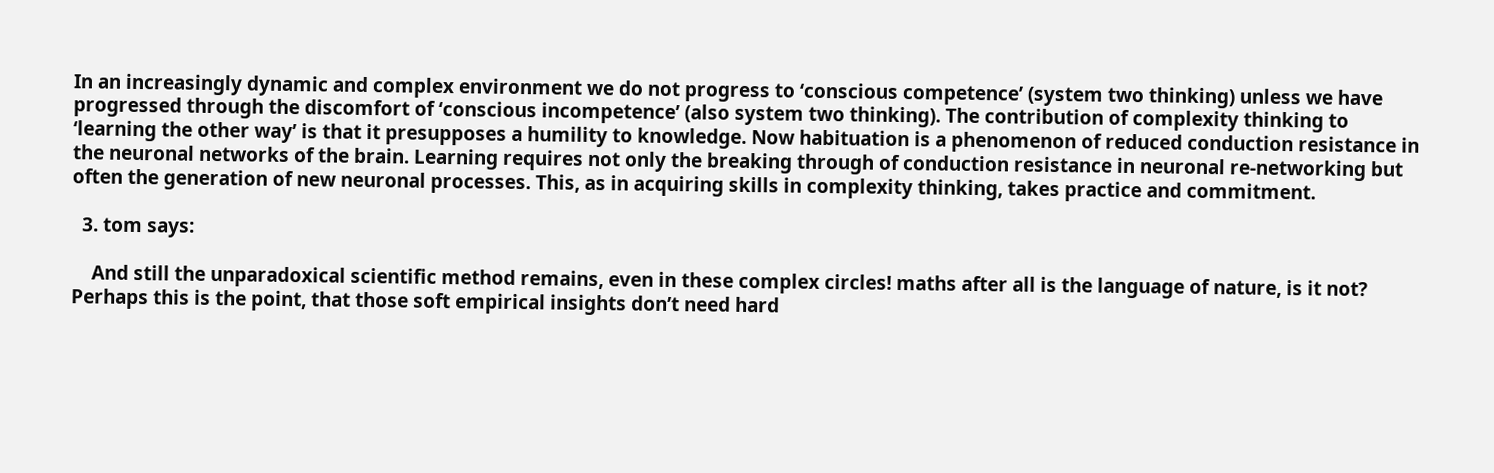In an increasingly dynamic and complex environment we do not progress to ‘conscious competence’ (system two thinking) unless we have progressed through the discomfort of ‘conscious incompetence’ (also system two thinking). The contribution of complexity thinking to ‘learning the other way’ is that it presupposes a humility to knowledge. Now habituation is a phenomenon of reduced conduction resistance in the neuronal networks of the brain. Learning requires not only the breaking through of conduction resistance in neuronal re-networking but often the generation of new neuronal processes. This, as in acquiring skills in complexity thinking, takes practice and commitment.

  3. tom says:

    And still the unparadoxical scientific method remains, even in these complex circles! maths after all is the language of nature, is it not? Perhaps this is the point, that those soft empirical insights don’t need hard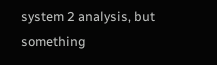system 2 analysis, but something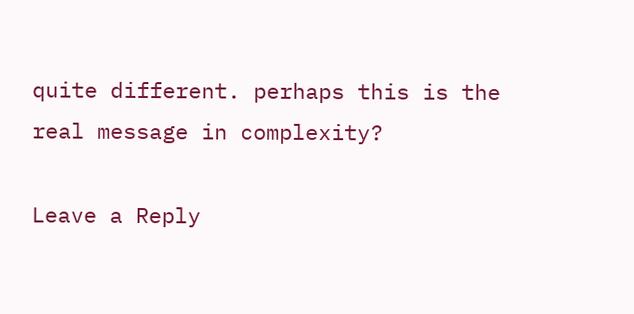quite different. perhaps this is the real message in complexity?

Leave a Reply